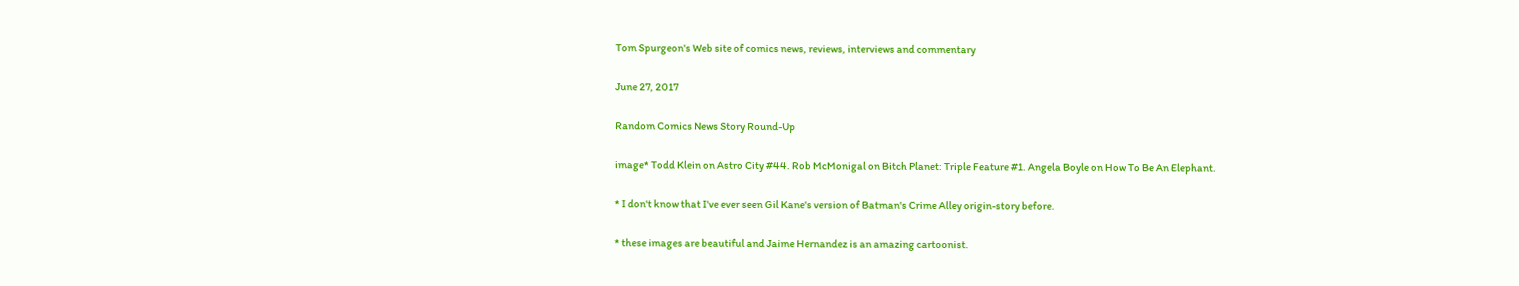Tom Spurgeon's Web site of comics news, reviews, interviews and commentary

June 27, 2017

Random Comics News Story Round-Up

image* Todd Klein on Astro City #44. Rob McMonigal on Bitch Planet: Triple Feature #1. Angela Boyle on How To Be An Elephant.

* I don't know that I've ever seen Gil Kane's version of Batman's Crime Alley origin-story before.

* these images are beautiful and Jaime Hernandez is an amazing cartoonist.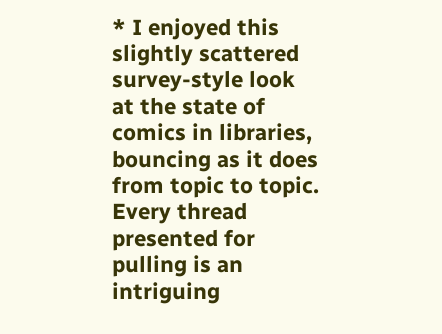* I enjoyed this slightly scattered survey-style look at the state of comics in libraries, bouncing as it does from topic to topic. Every thread presented for pulling is an intriguing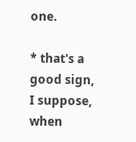one.

* that's a good sign, I suppose, when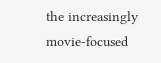the increasingly movie-focused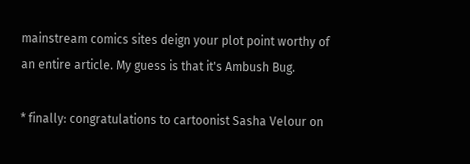mainstream comics sites deign your plot point worthy of an entire article. My guess is that it's Ambush Bug.

* finally: congratulations to cartoonist Sasha Velour on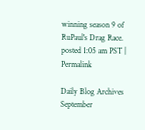winning season 9 of RuPaul's Drag Race.
posted 1:05 am PST | Permalink

Daily Blog Archives
September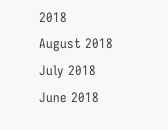2018
August 2018
July 2018
June 2018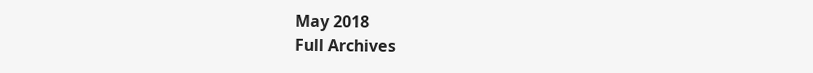May 2018
Full Archives